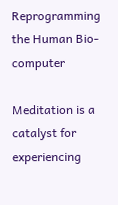Reprogramming the Human Bio-computer

Meditation is a catalyst for experiencing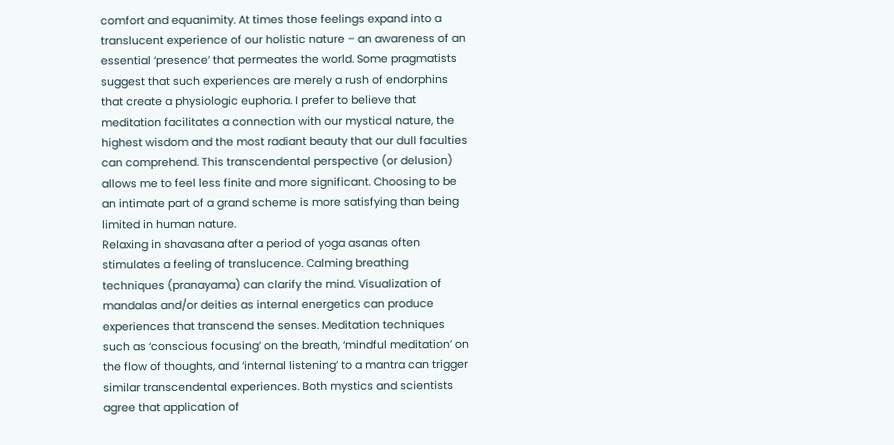comfort and equanimity. At times those feelings expand into a translucent experience of our holistic nature – an awareness of an essential ‘presence’ that permeates the world. Some pragmatists suggest that such experiences are merely a rush of endorphins that create a physiologic euphoria. I prefer to believe that meditation facilitates a connection with our mystical nature, the highest wisdom and the most radiant beauty that our dull faculties can comprehend. This transcendental perspective (or delusion) allows me to feel less finite and more significant. Choosing to be an intimate part of a grand scheme is more satisfying than being limited in human nature.
Relaxing in shavasana after a period of yoga asanas often stimulates a feeling of translucence. Calming breathing techniques (pranayama) can clarify the mind. Visualization of mandalas and/or deities as internal energetics can produce experiences that transcend the senses. Meditation techniques such as ‘conscious focusing’ on the breath, ‘mindful meditation’ on the flow of thoughts, and ‘internal listening’ to a mantra can trigger similar transcendental experiences. Both mystics and scientists agree that application of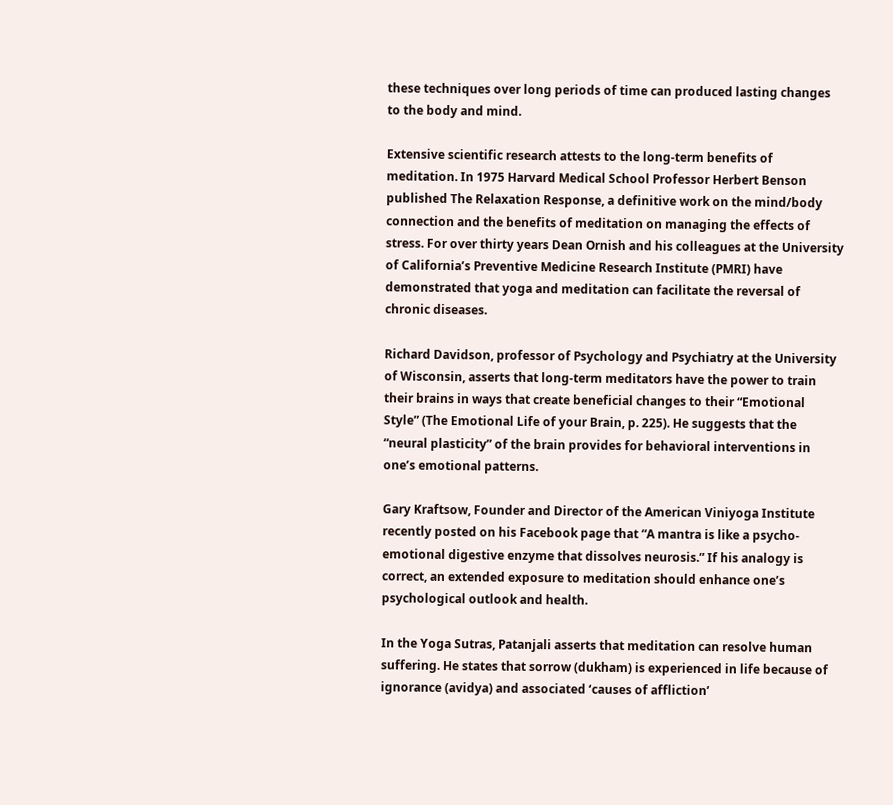these techniques over long periods of time can produced lasting changes to the body and mind.

Extensive scientific research attests to the long-term benefits of meditation. In 1975 Harvard Medical School Professor Herbert Benson published The Relaxation Response, a definitive work on the mind/body connection and the benefits of meditation on managing the effects of stress. For over thirty years Dean Ornish and his colleagues at the University of California’s Preventive Medicine Research Institute (PMRI) have demonstrated that yoga and meditation can facilitate the reversal of chronic diseases.

Richard Davidson, professor of Psychology and Psychiatry at the University of Wisconsin, asserts that long-term meditators have the power to train their brains in ways that create beneficial changes to their “Emotional Style” (The Emotional Life of your Brain, p. 225). He suggests that the “neural plasticity” of the brain provides for behavioral interventions in one’s emotional patterns.

Gary Kraftsow, Founder and Director of the American Viniyoga Institute recently posted on his Facebook page that “A mantra is like a psycho-emotional digestive enzyme that dissolves neurosis.” If his analogy is correct, an extended exposure to meditation should enhance one’s psychological outlook and health.

In the Yoga Sutras, Patanjali asserts that meditation can resolve human suffering. He states that sorrow (dukham) is experienced in life because of ignorance (avidya) and associated ‘causes of affliction’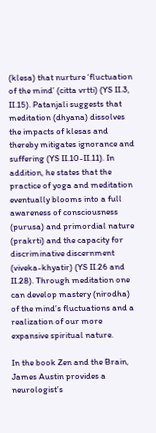(klesa) that nurture ‘fluctuation of the mind’ (citta vrtti) (YS II.3, II.15). Patanjali suggests that meditation (dhyana) dissolves the impacts of klesas and thereby mitigates ignorance and suffering (YS II.10-II.11). In addition, he states that the practice of yoga and meditation eventually blooms into a full awareness of consciousness (purusa) and primordial nature (prakrti) and the capacity for discriminative discernment (viveka-khyatir) (YS II.26 and II.28). Through meditation one can develop mastery (nirodha) of the mind’s fluctuations and a realization of our more expansive spiritual nature.

In the book Zen and the Brain, James Austin provides a neurologist’s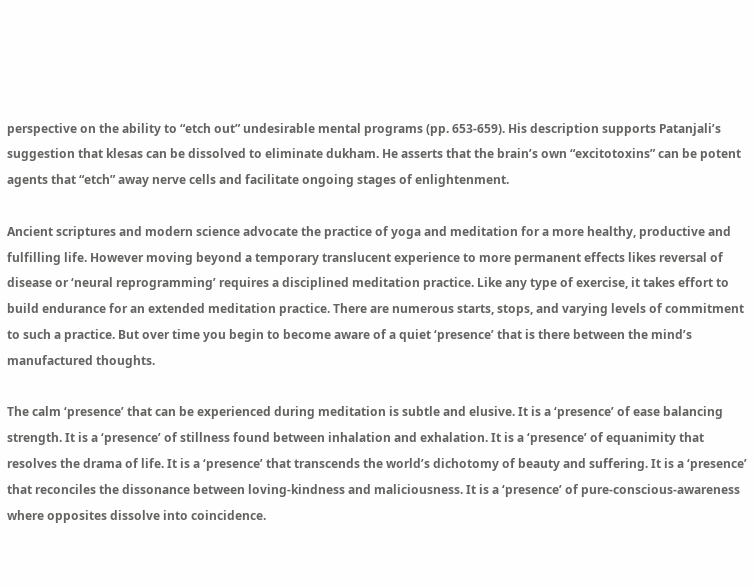perspective on the ability to “etch out” undesirable mental programs (pp. 653-659). His description supports Patanjali’s suggestion that klesas can be dissolved to eliminate dukham. He asserts that the brain’s own “excitotoxins” can be potent agents that “etch” away nerve cells and facilitate ongoing stages of enlightenment.

Ancient scriptures and modern science advocate the practice of yoga and meditation for a more healthy, productive and fulfilling life. However moving beyond a temporary translucent experience to more permanent effects likes reversal of disease or ‘neural reprogramming’ requires a disciplined meditation practice. Like any type of exercise, it takes effort to build endurance for an extended meditation practice. There are numerous starts, stops, and varying levels of commitment to such a practice. But over time you begin to become aware of a quiet ‘presence’ that is there between the mind’s manufactured thoughts.

The calm ‘presence’ that can be experienced during meditation is subtle and elusive. It is a ‘presence’ of ease balancing strength. It is a ‘presence’ of stillness found between inhalation and exhalation. It is a ‘presence’ of equanimity that resolves the drama of life. It is a ‘presence’ that transcends the world’s dichotomy of beauty and suffering. It is a ‘presence’ that reconciles the dissonance between loving-kindness and maliciousness. It is a ‘presence’ of pure-conscious-awareness where opposites dissolve into coincidence.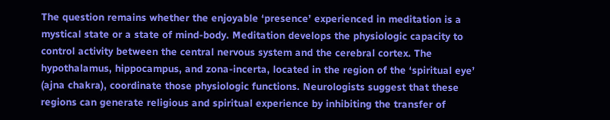The question remains whether the enjoyable ‘presence’ experienced in meditation is a mystical state or a state of mind-body. Meditation develops the physiologic capacity to control activity between the central nervous system and the cerebral cortex. The hypothalamus, hippocampus, and zona-incerta, located in the region of the ‘spiritual eye’ (ajna chakra), coordinate those physiologic functions. Neurologists suggest that these regions can generate religious and spiritual experience by inhibiting the transfer of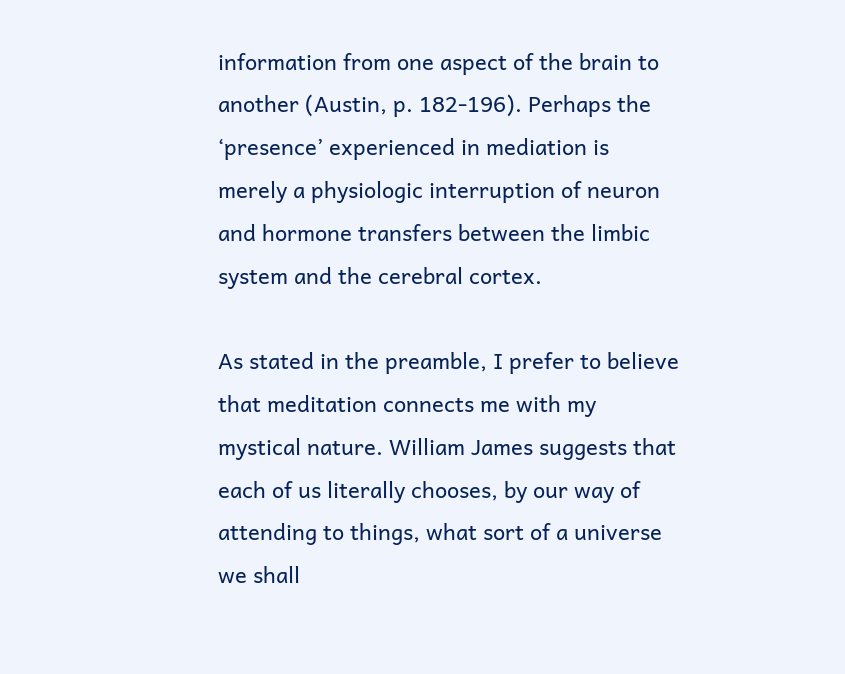information from one aspect of the brain to another (Austin, p. 182-196). Perhaps the ‘presence’ experienced in mediation is merely a physiologic interruption of neuron and hormone transfers between the limbic system and the cerebral cortex.

As stated in the preamble, I prefer to believe that meditation connects me with my mystical nature. William James suggests that each of us literally chooses, by our way of attending to things, what sort of a universe we shall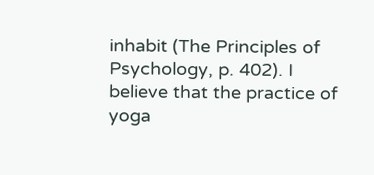inhabit (The Principles of Psychology, p. 402). I believe that the practice of yoga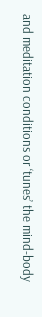and meditation conditions or ‘tunes’ the mind-body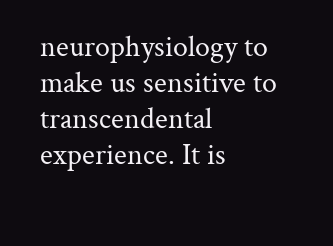neurophysiology to make us sensitive to transcendental experience. It is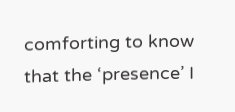comforting to know that the ‘presence’ I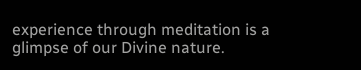experience through meditation is a glimpse of our Divine nature.